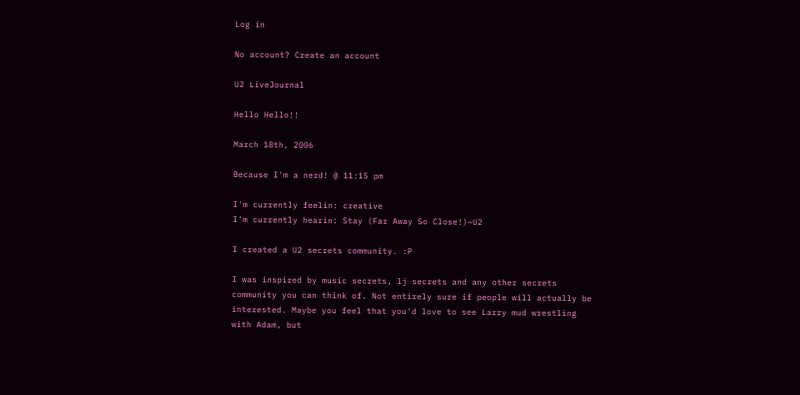Log in

No account? Create an account

U2 LiveJournal

Hello Hello!!

March 18th, 2006

Because I'm a nerd! @ 11:15 pm

I'm currently feelin: creative
I'm currently hearin: Stay (Far Away So Close!)~U2

I created a U2 secrets community. :P

I was inspired by music secrets, lj secrets and any other secrets community you can think of. Not entirely sure if people will actually be interested. Maybe you feel that you'd love to see Larry mud wrestling with Adam, but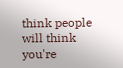think people will think you're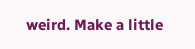weird. Make a little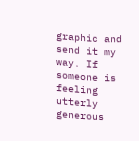graphic and send it my way. If someone is feeling utterly generous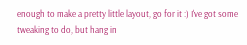enough to make a pretty little layout, go for it :) I've got some tweaking to do, but hang in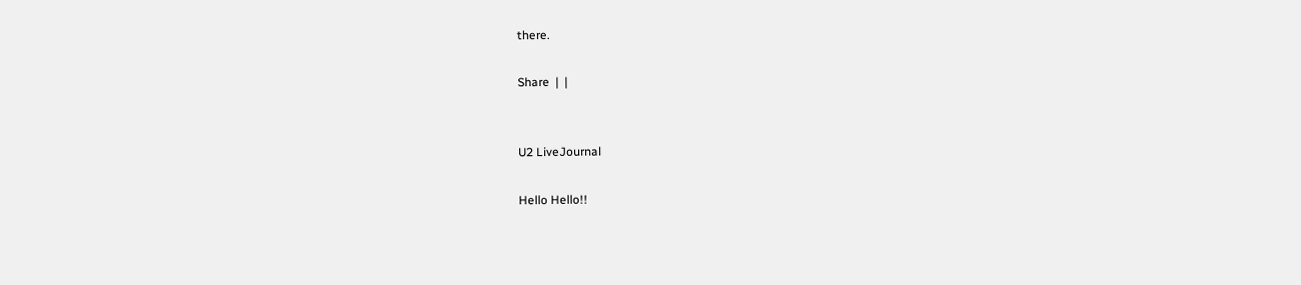there.

Share  |  |


U2 LiveJournal

Hello Hello!!